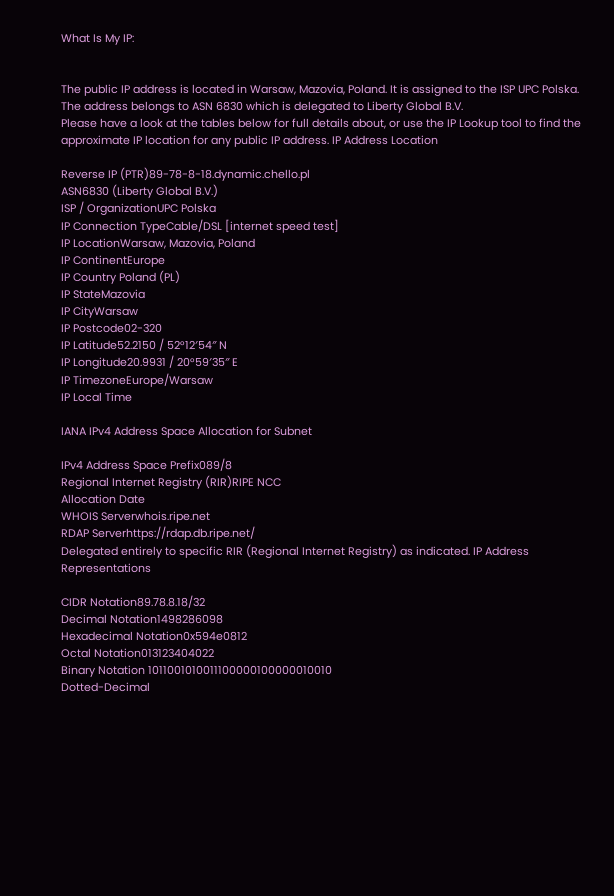What Is My IP:


The public IP address is located in Warsaw, Mazovia, Poland. It is assigned to the ISP UPC Polska. The address belongs to ASN 6830 which is delegated to Liberty Global B.V.
Please have a look at the tables below for full details about, or use the IP Lookup tool to find the approximate IP location for any public IP address. IP Address Location

Reverse IP (PTR)89-78-8-18.dynamic.chello.pl
ASN6830 (Liberty Global B.V.)
ISP / OrganizationUPC Polska
IP Connection TypeCable/DSL [internet speed test]
IP LocationWarsaw, Mazovia, Poland
IP ContinentEurope
IP Country Poland (PL)
IP StateMazovia
IP CityWarsaw
IP Postcode02-320
IP Latitude52.2150 / 52°12′54″ N
IP Longitude20.9931 / 20°59′35″ E
IP TimezoneEurope/Warsaw
IP Local Time

IANA IPv4 Address Space Allocation for Subnet

IPv4 Address Space Prefix089/8
Regional Internet Registry (RIR)RIPE NCC
Allocation Date
WHOIS Serverwhois.ripe.net
RDAP Serverhttps://rdap.db.ripe.net/
Delegated entirely to specific RIR (Regional Internet Registry) as indicated. IP Address Representations

CIDR Notation89.78.8.18/32
Decimal Notation1498286098
Hexadecimal Notation0x594e0812
Octal Notation013123404022
Binary Notation 1011001010011100000100000010010
Dotted-Decimal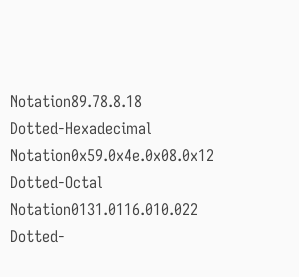Notation89.78.8.18
Dotted-Hexadecimal Notation0x59.0x4e.0x08.0x12
Dotted-Octal Notation0131.0116.010.022
Dotted-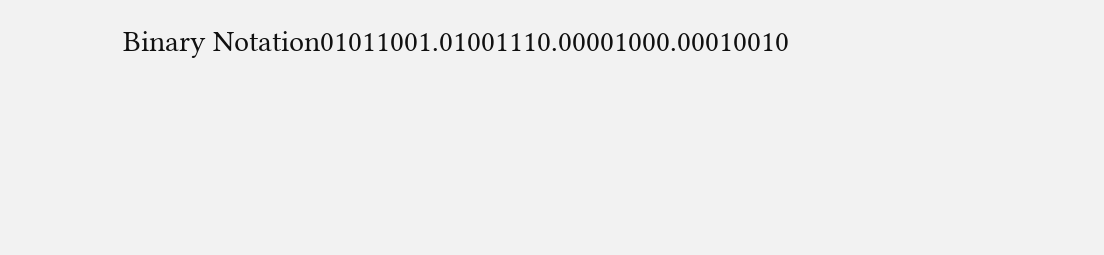Binary Notation01011001.01001110.00001000.00010010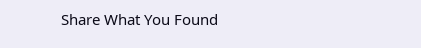Share What You Found